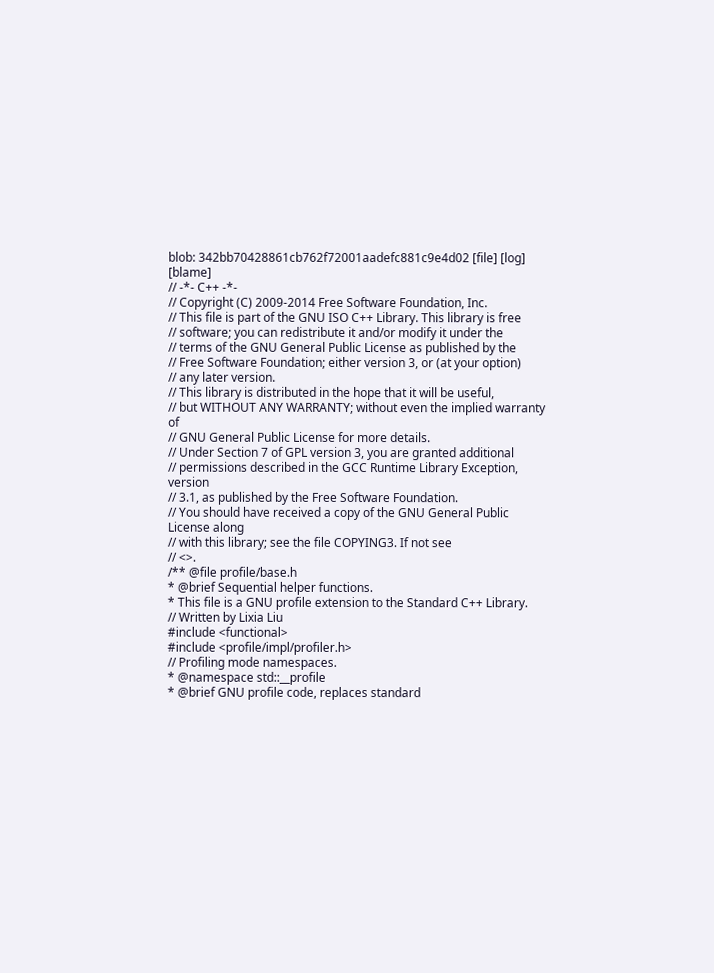blob: 342bb70428861cb762f72001aadefc881c9e4d02 [file] [log] [blame]
// -*- C++ -*-
// Copyright (C) 2009-2014 Free Software Foundation, Inc.
// This file is part of the GNU ISO C++ Library. This library is free
// software; you can redistribute it and/or modify it under the
// terms of the GNU General Public License as published by the
// Free Software Foundation; either version 3, or (at your option)
// any later version.
// This library is distributed in the hope that it will be useful,
// but WITHOUT ANY WARRANTY; without even the implied warranty of
// GNU General Public License for more details.
// Under Section 7 of GPL version 3, you are granted additional
// permissions described in the GCC Runtime Library Exception, version
// 3.1, as published by the Free Software Foundation.
// You should have received a copy of the GNU General Public License along
// with this library; see the file COPYING3. If not see
// <>.
/** @file profile/base.h
* @brief Sequential helper functions.
* This file is a GNU profile extension to the Standard C++ Library.
// Written by Lixia Liu
#include <functional>
#include <profile/impl/profiler.h>
// Profiling mode namespaces.
* @namespace std::__profile
* @brief GNU profile code, replaces standard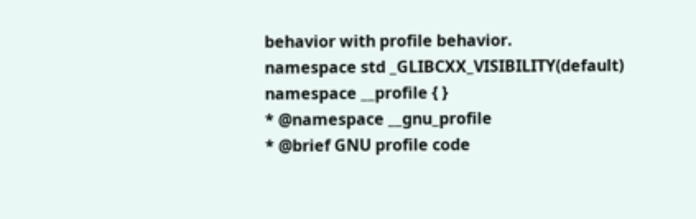behavior with profile behavior.
namespace std _GLIBCXX_VISIBILITY(default)
namespace __profile { }
* @namespace __gnu_profile
* @brief GNU profile code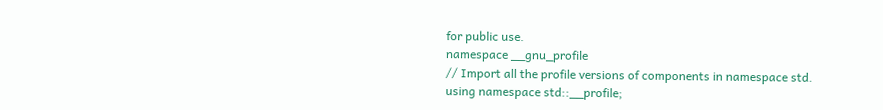for public use.
namespace __gnu_profile
// Import all the profile versions of components in namespace std.
using namespace std::__profile;